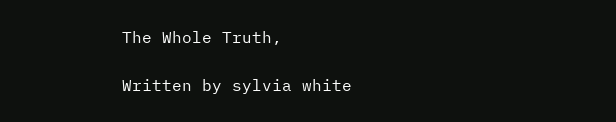The Whole Truth,

Written by sylvia white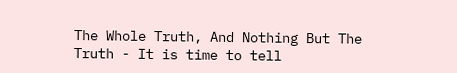The Whole Truth, And Nothing But The Truth - It is time to tell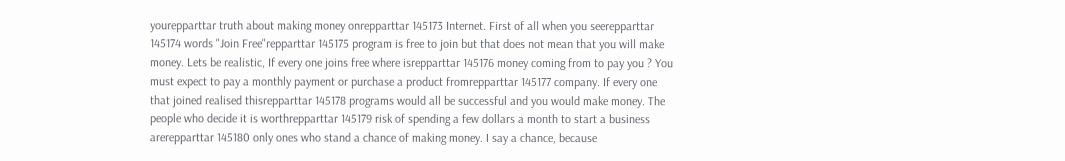yourepparttar truth about making money onrepparttar 145173 Internet. First of all when you seerepparttar 145174 words "Join Free"repparttar 145175 program is free to join but that does not mean that you will make money. Lets be realistic, If every one joins free where isrepparttar 145176 money coming from to pay you ? You must expect to pay a monthly payment or purchase a product fromrepparttar 145177 company. If every one that joined realised thisrepparttar 145178 programs would all be successful and you would make money. The people who decide it is worthrepparttar 145179 risk of spending a few dollars a month to start a business arerepparttar 145180 only ones who stand a chance of making money. I say a chance, because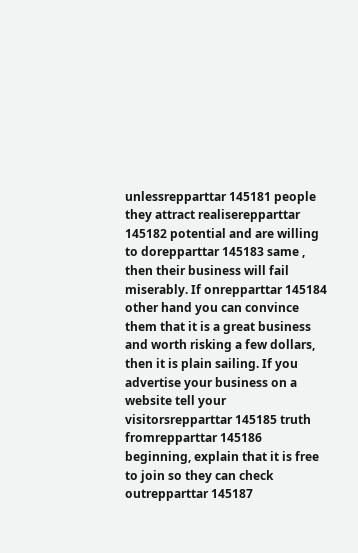unlessrepparttar 145181 people they attract realiserepparttar 145182 potential and are willing to dorepparttar 145183 same , then their business will fail miserably. If onrepparttar 145184 other hand you can convince them that it is a great business and worth risking a few dollars, then it is plain sailing. If you advertise your business on a website tell your visitorsrepparttar 145185 truth fromrepparttar 145186 beginning, explain that it is free to join so they can check outrepparttar 145187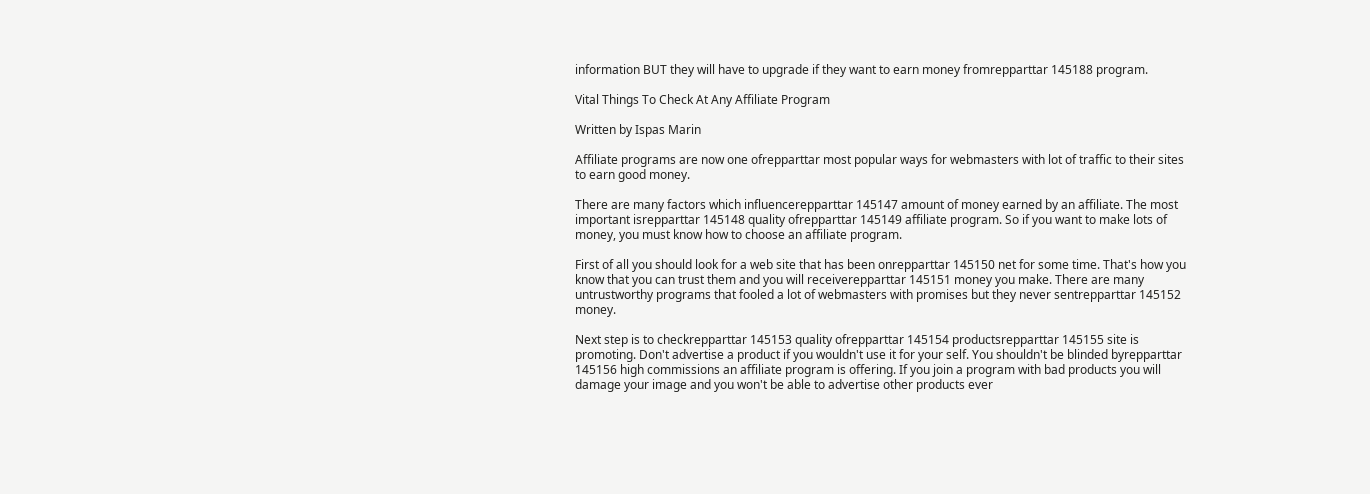information BUT they will have to upgrade if they want to earn money fromrepparttar 145188 program.

Vital Things To Check At Any Affiliate Program

Written by Ispas Marin

Affiliate programs are now one ofrepparttar most popular ways for webmasters with lot of traffic to their sites to earn good money.

There are many factors which influencerepparttar 145147 amount of money earned by an affiliate. The most important isrepparttar 145148 quality ofrepparttar 145149 affiliate program. So if you want to make lots of money, you must know how to choose an affiliate program.

First of all you should look for a web site that has been onrepparttar 145150 net for some time. That's how you know that you can trust them and you will receiverepparttar 145151 money you make. There are many untrustworthy programs that fooled a lot of webmasters with promises but they never sentrepparttar 145152 money.

Next step is to checkrepparttar 145153 quality ofrepparttar 145154 productsrepparttar 145155 site is promoting. Don't advertise a product if you wouldn't use it for your self. You shouldn't be blinded byrepparttar 145156 high commissions an affiliate program is offering. If you join a program with bad products you will damage your image and you won't be able to advertise other products ever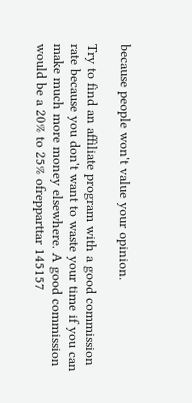because people won't value your opinion.

Try to find an affiliate program with a good commission rate because you don't want to waste your time if you can make much more money elsewhere. A good commission would be a 20% to 25% ofrepparttar 145157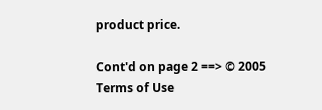product price.

Cont'd on page 2 ==> © 2005
Terms of Use